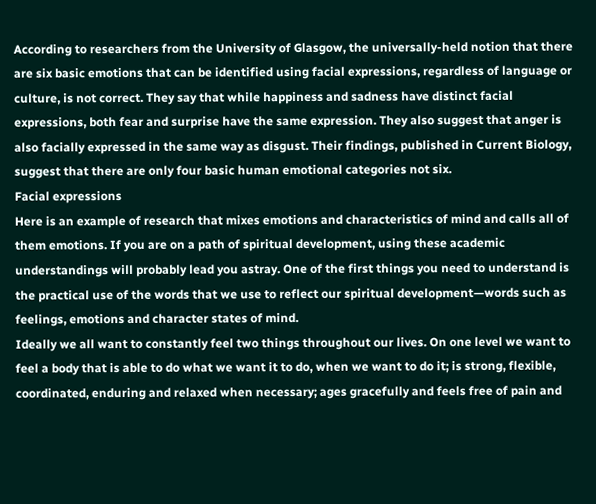According to researchers from the University of Glasgow, the universally-held notion that there are six basic emotions that can be identified using facial expressions, regardless of language or culture, is not correct. They say that while happiness and sadness have distinct facial expressions, both fear and surprise have the same expression. They also suggest that anger is also facially expressed in the same way as disgust. Their findings, published in Current Biology, suggest that there are only four basic human emotional categories not six.
Facial expressions
Here is an example of research that mixes emotions and characteristics of mind and calls all of them emotions. If you are on a path of spiritual development, using these academic understandings will probably lead you astray. One of the first things you need to understand is the practical use of the words that we use to reflect our spiritual development—words such as feelings, emotions and character states of mind.
Ideally we all want to constantly feel two things throughout our lives. On one level we want to feel a body that is able to do what we want it to do, when we want to do it; is strong, flexible, coordinated, enduring and relaxed when necessary; ages gracefully and feels free of pain and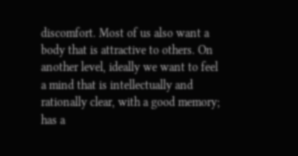discomfort. Most of us also want a body that is attractive to others. On another level, ideally we want to feel a mind that is intellectually and rationally clear, with a good memory; has a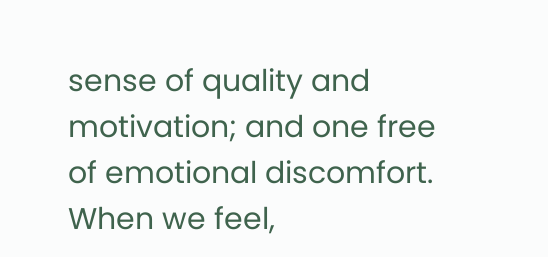sense of quality and motivation; and one free of emotional discomfort.
When we feel,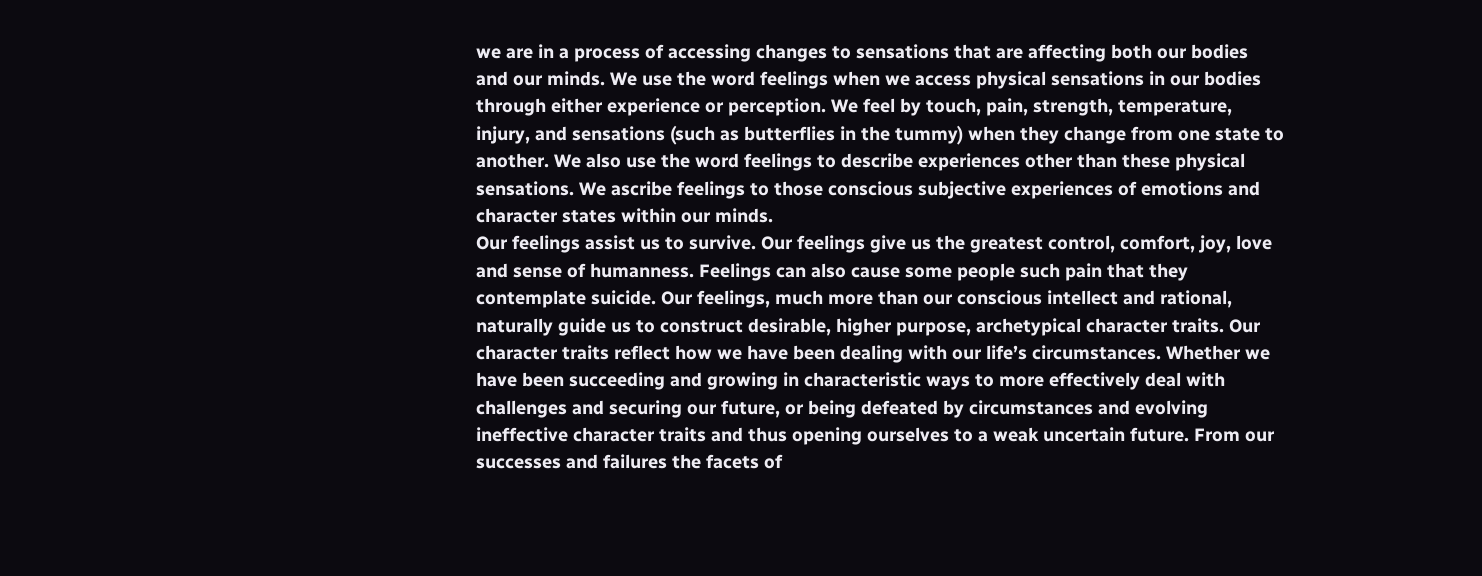we are in a process of accessing changes to sensations that are affecting both our bodies and our minds. We use the word feelings when we access physical sensations in our bodies through either experience or perception. We feel by touch, pain, strength, temperature, injury, and sensations (such as butterflies in the tummy) when they change from one state to another. We also use the word feelings to describe experiences other than these physical sensations. We ascribe feelings to those conscious subjective experiences of emotions and character states within our minds.
Our feelings assist us to survive. Our feelings give us the greatest control, comfort, joy, love and sense of humanness. Feelings can also cause some people such pain that they contemplate suicide. Our feelings, much more than our conscious intellect and rational, naturally guide us to construct desirable, higher purpose, archetypical character traits. Our character traits reflect how we have been dealing with our life’s circumstances. Whether we have been succeeding and growing in characteristic ways to more effectively deal with challenges and securing our future, or being defeated by circumstances and evolving ineffective character traits and thus opening ourselves to a weak uncertain future. From our successes and failures the facets of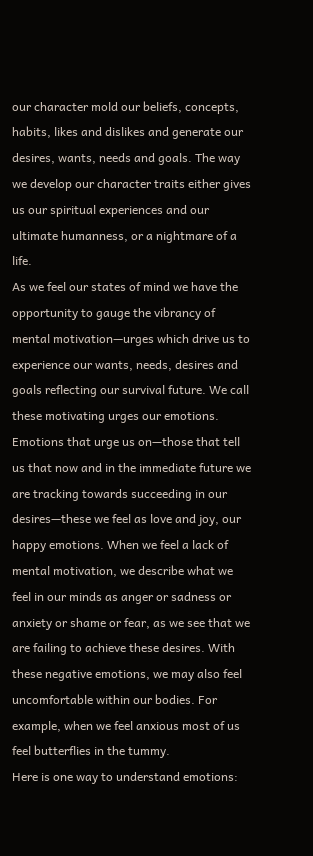our character mold our beliefs, concepts, habits, likes and dislikes and generate our desires, wants, needs and goals. The way we develop our character traits either gives us our spiritual experiences and our ultimate humanness, or a nightmare of a life.
As we feel our states of mind we have the opportunity to gauge the vibrancy of mental motivation—urges which drive us to experience our wants, needs, desires and goals reflecting our survival future. We call these motivating urges our emotions. Emotions that urge us on—those that tell us that now and in the immediate future we are tracking towards succeeding in our desires—these we feel as love and joy, our happy emotions. When we feel a lack of mental motivation, we describe what we feel in our minds as anger or sadness or anxiety or shame or fear, as we see that we are failing to achieve these desires. With these negative emotions, we may also feel uncomfortable within our bodies. For example, when we feel anxious most of us feel butterflies in the tummy.
Here is one way to understand emotions: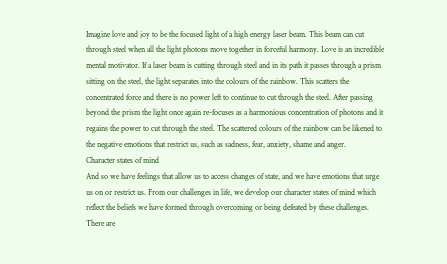Imagine love and joy to be the focused light of a high energy laser beam. This beam can cut through steel when all the light photons move together in forceful harmony. Love is an incredible mental motivator. If a laser beam is cutting through steel and in its path it passes through a prism sitting on the steel, the light separates into the colours of the rainbow. This scatters the concentrated force and there is no power left to continue to cut through the steel. After passing beyond the prism the light once again re-focuses as a harmonious concentration of photons and it regains the power to cut through the steel. The scattered colours of the rainbow can be likened to the negative emotions that restrict us, such as sadness, fear, anxiety, shame and anger.
Character states of mind
And so we have feelings that allow us to access changes of state, and we have emotions that urge us on or restrict us. From our challenges in life, we develop our character states of mind which reflect the beliefs we have formed through overcoming or being defeated by these challenges. There are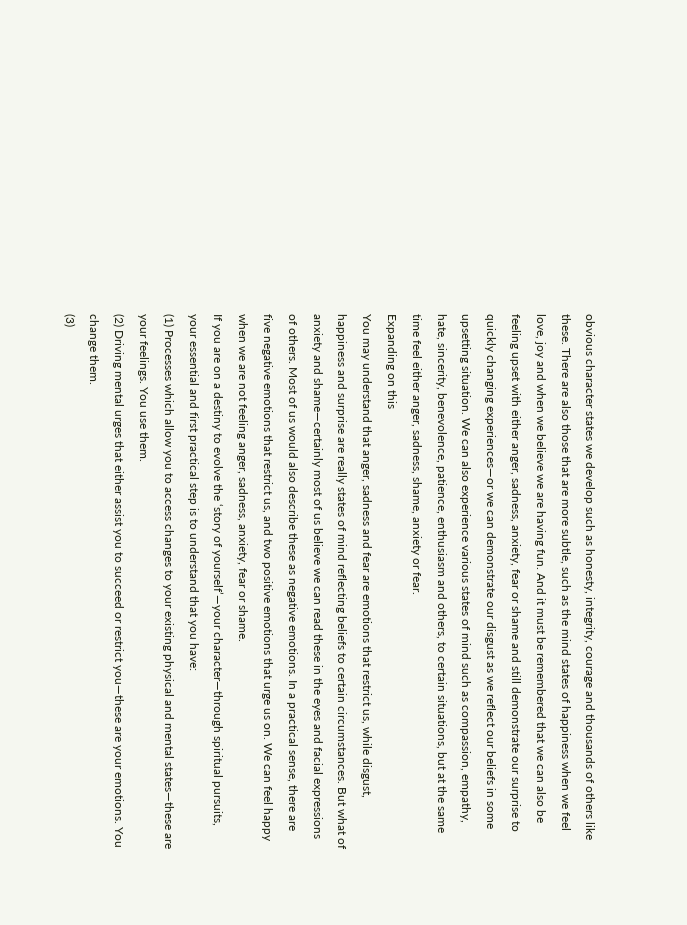obvious character states we develop such as honesty, integrity, courage and thousands of others like these. There are also those that are more subtle, such as the mind states of happiness when we feel love, joy and when we believe we are having fun. And it must be remembered that we can also be feeling upset with either anger, sadness, anxiety, fear or shame and still demonstrate our surprise to quickly changing experiences—or we can demonstrate our disgust as we reflect our beliefs in some upsetting situation. We can also experience various states of mind such as compassion, empathy, hate, sincerity, benevolence, patience, enthusiasm and others, to certain situations, but at the same time feel either anger, sadness, shame, anxiety or fear.
Expanding on this
You may understand that anger, sadness and fear are emotions that restrict us, while disgust, happiness and surprise are really states of mind reflecting beliefs to certain circumstances. But what of anxiety and shame—certainly most of us believe we can read these in the eyes and facial expressions of others. Most of us would also describe these as negative emotions. In a practical sense, there are five negative emotions that restrict us, and two positive emotions that urge us on. We can feel happy when we are not feeling anger, sadness, anxiety, fear or shame.
If you are on a destiny to evolve the ‘story of yourself’—your character—through spiritual pursuits, your essential and first practical step is to understand that you have:
(1) Processes which allow you to access changes to your existing physical and mental states—these are your feelings. You use them.
(2) Driving mental urges that either assist you to succeed or restrict you—these are your emotions. You change them.
(3)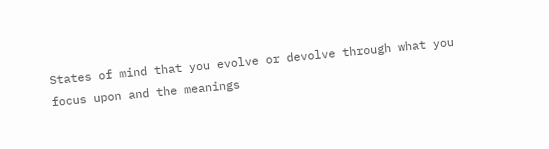States of mind that you evolve or devolve through what you focus upon and the meanings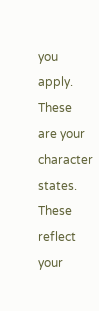you apply. These are your character states. These reflect your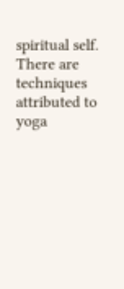spiritual self.
There are techniques attributed to yoga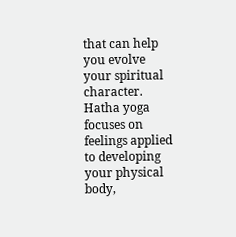that can help you evolve your spiritual character. Hatha yoga focuses on feelings applied to developing your physical body,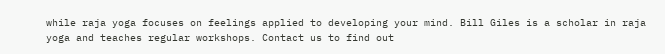while raja yoga focuses on feelings applied to developing your mind. Bill Giles is a scholar in raja yoga and teaches regular workshops. Contact us to find out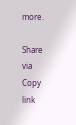more.

Share via
Copy link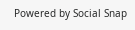Powered by Social Snap